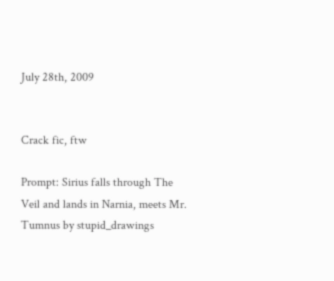July 28th, 2009


Crack fic, ftw

Prompt: Sirius falls through The Veil and lands in Narnia, meets Mr. Tumnus by stupid_drawings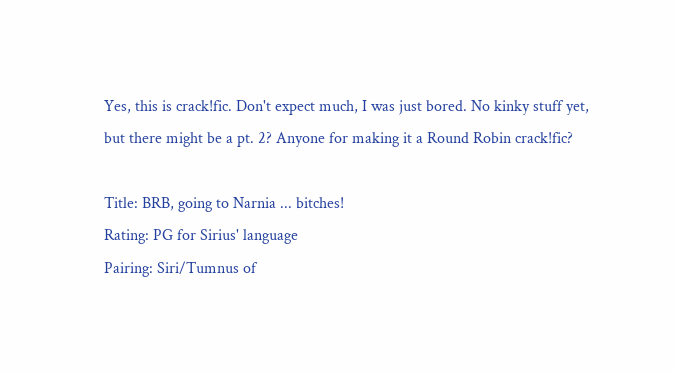Yes, this is crack!fic. Don't expect much, I was just bored. No kinky stuff yet, but there might be a pt. 2? Anyone for making it a Round Robin crack!fic?

Title: BRB, going to Narnia ... bitches!
Rating: PG for Sirius' language
Pairing: Siri/Tumnus of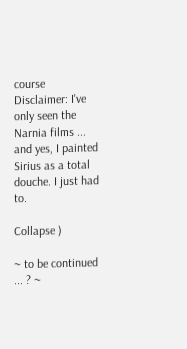course
Disclaimer: I've only seen the Narnia films ... and yes, I painted Sirius as a total douche. I just had to.

Collapse )

~ to be continued ... ? ~